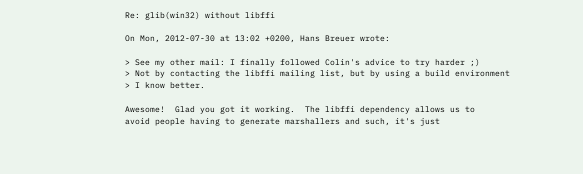Re: glib(win32) without libffi

On Mon, 2012-07-30 at 13:02 +0200, Hans Breuer wrote:

> See my other mail: I finally followed Colin's advice to try harder ;)
> Not by contacting the libffi mailing list, but by using a build environment
> I know better.

Awesome!  Glad you got it working.  The libffi dependency allows us to
avoid people having to generate marshallers and such, it's just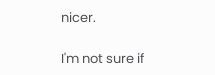nicer.

I'm not sure if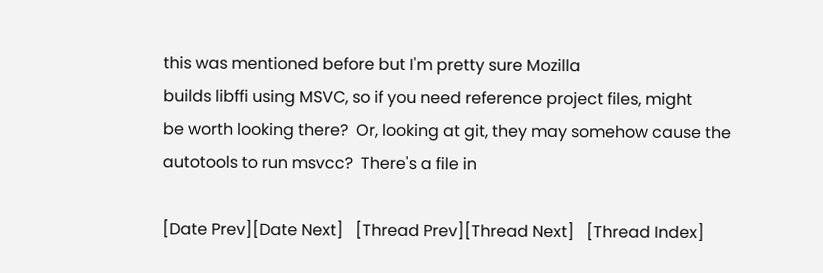this was mentioned before but I'm pretty sure Mozilla
builds libffi using MSVC, so if you need reference project files, might
be worth looking there?  Or, looking at git, they may somehow cause the
autotools to run msvcc?  There's a file in

[Date Prev][Date Next]   [Thread Prev][Thread Next]   [Thread Index]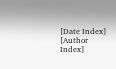[Date Index] [Author Index]